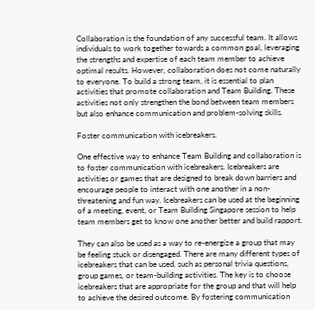Collaboration is the foundation of any successful team. It allows individuals to work together towards a common goal, leveraging the strengths and expertise of each team member to achieve optimal results. However, collaboration does not come naturally to everyone. To build a strong team, it is essential to plan activities that promote collaboration and Team Building. These activities not only strengthen the bond between team members but also enhance communication and problem-solving skills.

Foster communication with icebreakers.

One effective way to enhance Team Building and collaboration is to foster communication with icebreakers. Icebreakers are activities or games that are designed to break down barriers and encourage people to interact with one another in a non-threatening and fun way. Icebreakers can be used at the beginning of a meeting, event, or Team Building Singapore session to help team members get to know one another better and build rapport.

They can also be used as a way to re-energize a group that may be feeling stuck or disengaged. There are many different types of icebreakers that can be used, such as personal trivia questions, group games, or team-building activities. The key is to choose icebreakers that are appropriate for the group and that will help to achieve the desired outcome. By fostering communication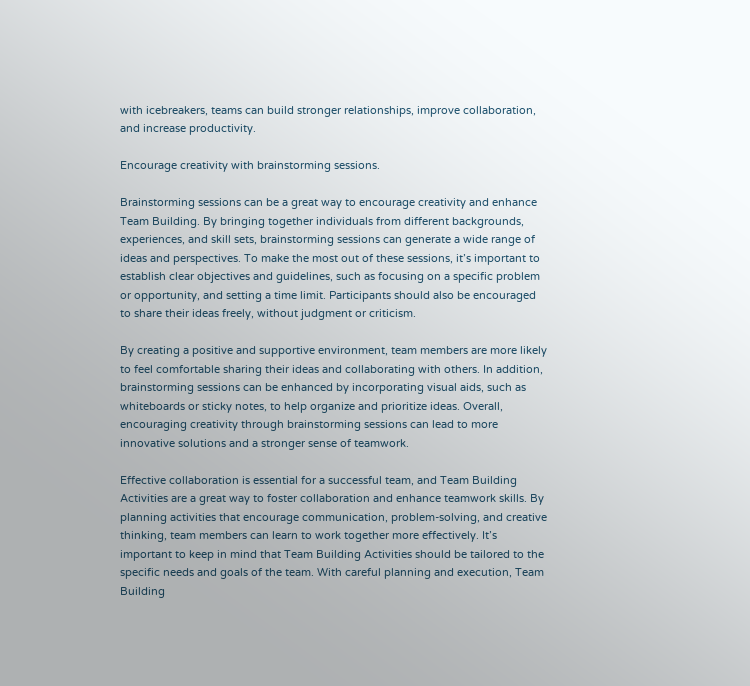with icebreakers, teams can build stronger relationships, improve collaboration, and increase productivity.

Encourage creativity with brainstorming sessions.

Brainstorming sessions can be a great way to encourage creativity and enhance Team Building. By bringing together individuals from different backgrounds, experiences, and skill sets, brainstorming sessions can generate a wide range of ideas and perspectives. To make the most out of these sessions, it’s important to establish clear objectives and guidelines, such as focusing on a specific problem or opportunity, and setting a time limit. Participants should also be encouraged to share their ideas freely, without judgment or criticism.

By creating a positive and supportive environment, team members are more likely to feel comfortable sharing their ideas and collaborating with others. In addition, brainstorming sessions can be enhanced by incorporating visual aids, such as whiteboards or sticky notes, to help organize and prioritize ideas. Overall, encouraging creativity through brainstorming sessions can lead to more innovative solutions and a stronger sense of teamwork.

Effective collaboration is essential for a successful team, and Team Building Activities are a great way to foster collaboration and enhance teamwork skills. By planning activities that encourage communication, problem-solving, and creative thinking, team members can learn to work together more effectively. It’s important to keep in mind that Team Building Activities should be tailored to the specific needs and goals of the team. With careful planning and execution, Team Building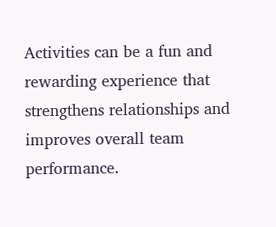Activities can be a fun and rewarding experience that strengthens relationships and improves overall team performance.